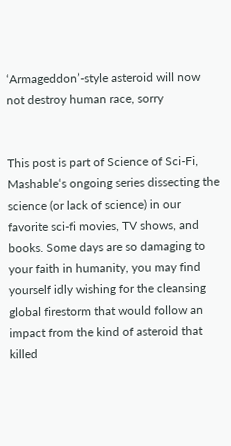‘Armageddon’-style asteroid will now not destroy human race, sorry


This post is part of Science of Sci-Fi, Mashable‘s ongoing series dissecting the science (or lack of science) in our favorite sci-fi movies, TV shows, and books. Some days are so damaging to your faith in humanity, you may find yourself idly wishing for the cleansing global firestorm that would follow an impact from the kind of asteroid that killed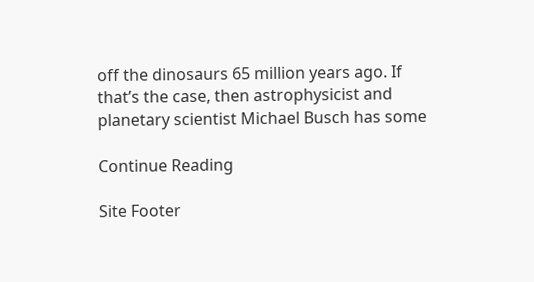off the dinosaurs 65 million years ago. If that’s the case, then astrophysicist and planetary scientist Michael Busch has some

Continue Reading

Site Footer